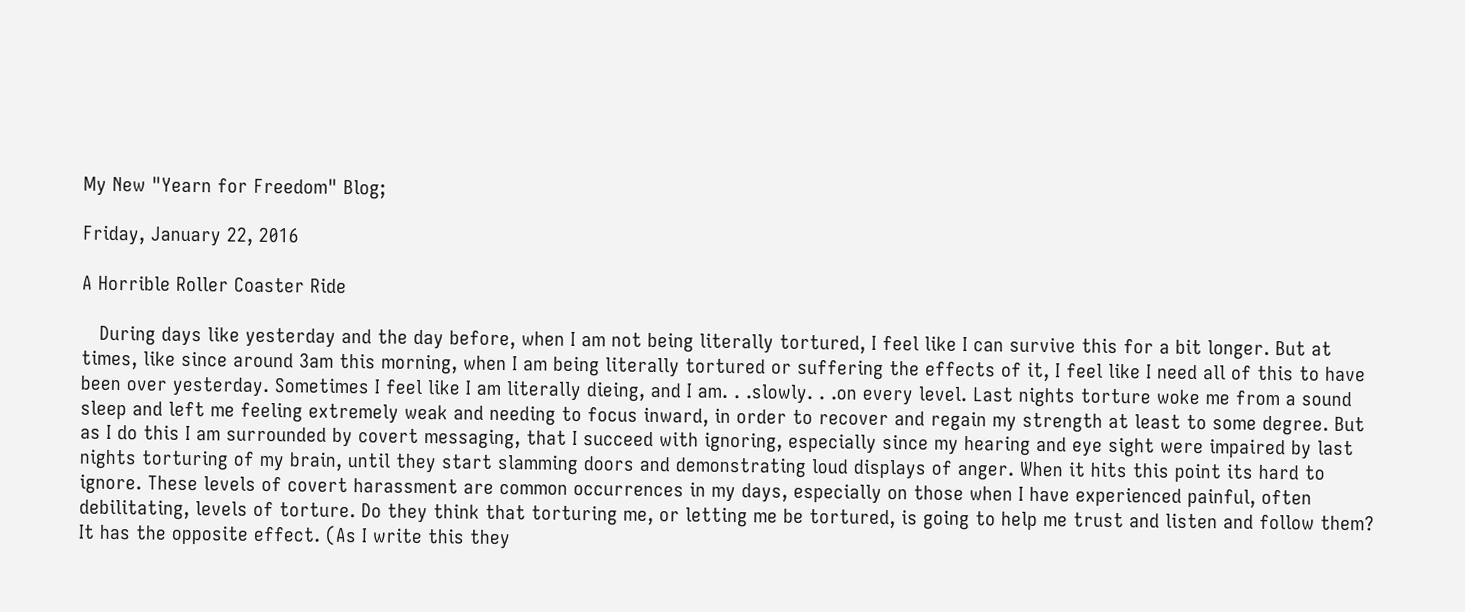My New "Yearn for Freedom" Blog;

Friday, January 22, 2016

A Horrible Roller Coaster Ride

   During days like yesterday and the day before, when I am not being literally tortured, I feel like I can survive this for a bit longer. But at times, like since around 3am this morning, when I am being literally tortured or suffering the effects of it, I feel like I need all of this to have been over yesterday. Sometimes I feel like I am literally dieing, and I am. . .slowly. . .on every level. Last nights torture woke me from a sound sleep and left me feeling extremely weak and needing to focus inward, in order to recover and regain my strength at least to some degree. But as I do this I am surrounded by covert messaging, that I succeed with ignoring, especially since my hearing and eye sight were impaired by last nights torturing of my brain, until they start slamming doors and demonstrating loud displays of anger. When it hits this point its hard to ignore. These levels of covert harassment are common occurrences in my days, especially on those when I have experienced painful, often debilitating, levels of torture. Do they think that torturing me, or letting me be tortured, is going to help me trust and listen and follow them? It has the opposite effect. (As I write this they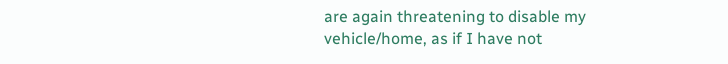are again threatening to disable my vehicle/home, as if I have not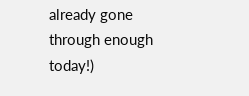already gone through enough today!)